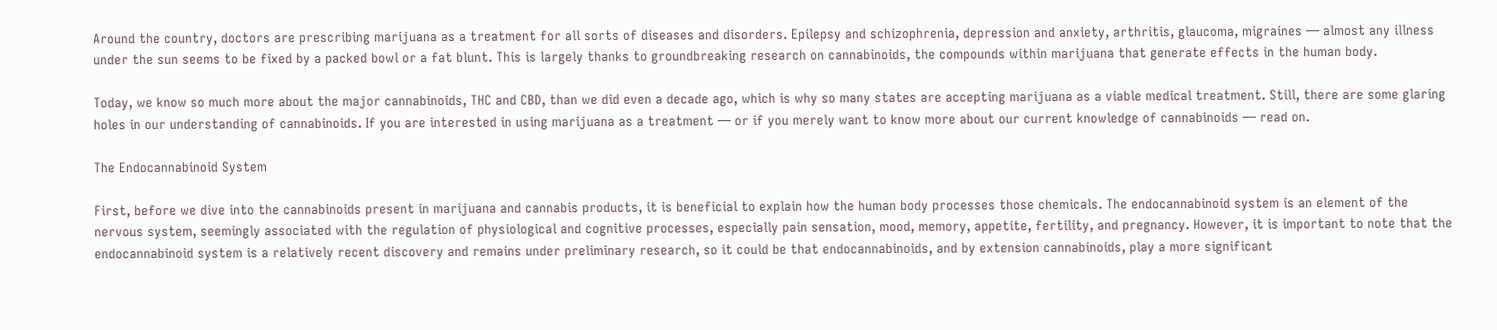Around the country, doctors are prescribing marijuana as a treatment for all sorts of diseases and disorders. Epilepsy and schizophrenia, depression and anxiety, arthritis, glaucoma, migraines — almost any illness under the sun seems to be fixed by a packed bowl or a fat blunt. This is largely thanks to groundbreaking research on cannabinoids, the compounds within marijuana that generate effects in the human body.

Today, we know so much more about the major cannabinoids, THC and CBD, than we did even a decade ago, which is why so many states are accepting marijuana as a viable medical treatment. Still, there are some glaring holes in our understanding of cannabinoids. If you are interested in using marijuana as a treatment — or if you merely want to know more about our current knowledge of cannabinoids — read on.

The Endocannabinoid System

First, before we dive into the cannabinoids present in marijuana and cannabis products, it is beneficial to explain how the human body processes those chemicals. The endocannabinoid system is an element of the nervous system, seemingly associated with the regulation of physiological and cognitive processes, especially pain sensation, mood, memory, appetite, fertility, and pregnancy. However, it is important to note that the endocannabinoid system is a relatively recent discovery and remains under preliminary research, so it could be that endocannabinoids, and by extension cannabinoids, play a more significant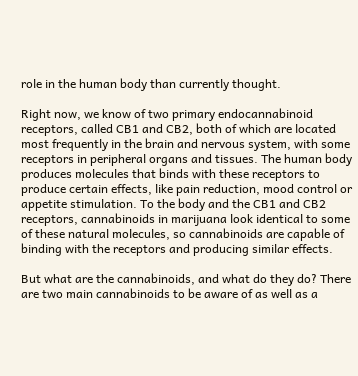role in the human body than currently thought.

Right now, we know of two primary endocannabinoid receptors, called CB1 and CB2, both of which are located most frequently in the brain and nervous system, with some receptors in peripheral organs and tissues. The human body produces molecules that binds with these receptors to produce certain effects, like pain reduction, mood control or appetite stimulation. To the body and the CB1 and CB2 receptors, cannabinoids in marijuana look identical to some of these natural molecules, so cannabinoids are capable of binding with the receptors and producing similar effects.

But what are the cannabinoids, and what do they do? There are two main cannabinoids to be aware of as well as a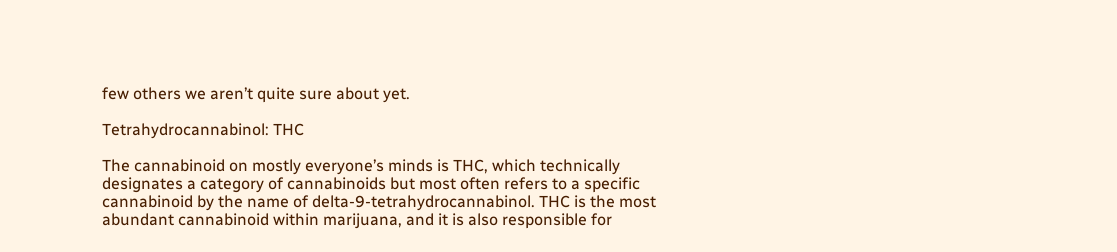few others we aren’t quite sure about yet.

Tetrahydrocannabinol: THC

The cannabinoid on mostly everyone’s minds is THC, which technically designates a category of cannabinoids but most often refers to a specific cannabinoid by the name of delta-9-tetrahydrocannabinol. THC is the most abundant cannabinoid within marijuana, and it is also responsible for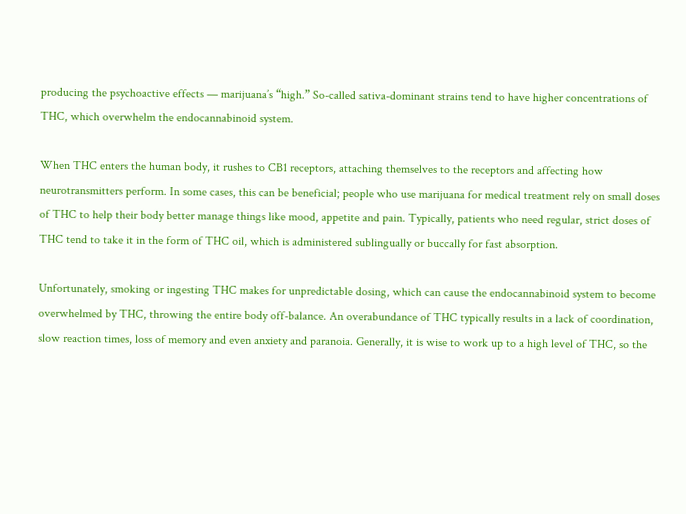producing the psychoactive effects — marijuana’s “high.” So-called sativa-dominant strains tend to have higher concentrations of THC, which overwhelm the endocannabinoid system.

When THC enters the human body, it rushes to CB1 receptors, attaching themselves to the receptors and affecting how neurotransmitters perform. In some cases, this can be beneficial; people who use marijuana for medical treatment rely on small doses of THC to help their body better manage things like mood, appetite and pain. Typically, patients who need regular, strict doses of THC tend to take it in the form of THC oil, which is administered sublingually or buccally for fast absorption.

Unfortunately, smoking or ingesting THC makes for unpredictable dosing, which can cause the endocannabinoid system to become overwhelmed by THC, throwing the entire body off-balance. An overabundance of THC typically results in a lack of coordination, slow reaction times, loss of memory and even anxiety and paranoia. Generally, it is wise to work up to a high level of THC, so the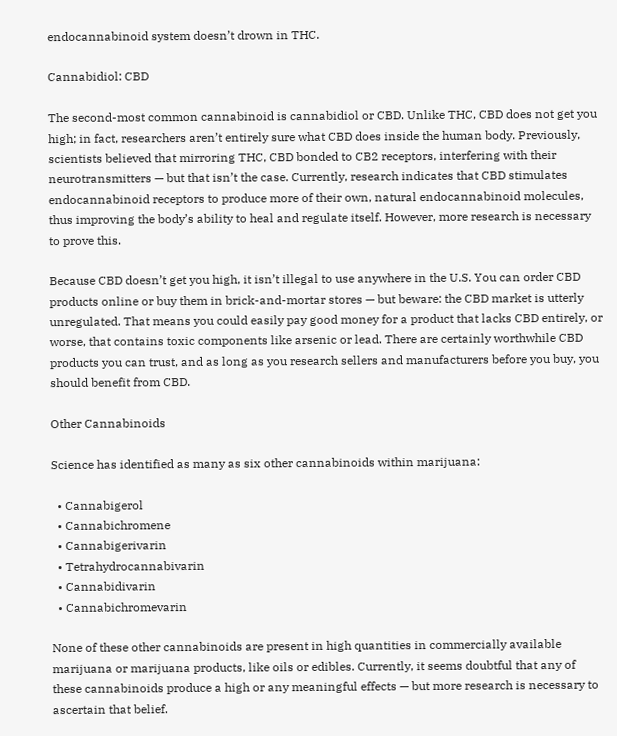endocannabinoid system doesn’t drown in THC.

Cannabidiol: CBD

The second-most common cannabinoid is cannabidiol or CBD. Unlike THC, CBD does not get you high; in fact, researchers aren’t entirely sure what CBD does inside the human body. Previously, scientists believed that mirroring THC, CBD bonded to CB2 receptors, interfering with their neurotransmitters — but that isn’t the case. Currently, research indicates that CBD stimulates endocannabinoid receptors to produce more of their own, natural endocannabinoid molecules, thus improving the body’s ability to heal and regulate itself. However, more research is necessary to prove this.

Because CBD doesn’t get you high, it isn’t illegal to use anywhere in the U.S. You can order CBD products online or buy them in brick-and-mortar stores — but beware: the CBD market is utterly unregulated. That means you could easily pay good money for a product that lacks CBD entirely, or worse, that contains toxic components like arsenic or lead. There are certainly worthwhile CBD products you can trust, and as long as you research sellers and manufacturers before you buy, you should benefit from CBD.

Other Cannabinoids

Science has identified as many as six other cannabinoids within marijuana:

  • Cannabigerol
  • Cannabichromene
  • Cannabigerivarin
  • Tetrahydrocannabivarin
  • Cannabidivarin
  • Cannabichromevarin

None of these other cannabinoids are present in high quantities in commercially available marijuana or marijuana products, like oils or edibles. Currently, it seems doubtful that any of these cannabinoids produce a high or any meaningful effects — but more research is necessary to ascertain that belief.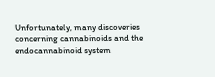Unfortunately, many discoveries concerning cannabinoids and the endocannabinoid system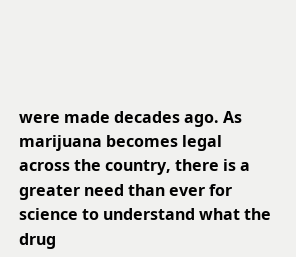were made decades ago. As marijuana becomes legal across the country, there is a greater need than ever for science to understand what the drug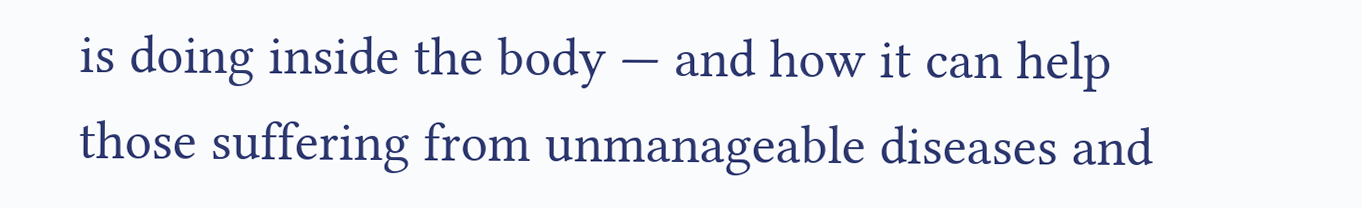is doing inside the body — and how it can help those suffering from unmanageable diseases and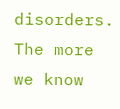disorders. The more we know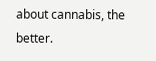about cannabis, the better.